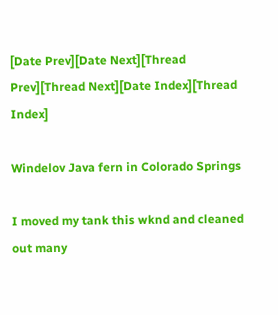[Date Prev][Date Next][Thread Prev][Thread Next][Date Index][Thread Index]

Windelov Java fern in Colorado Springs

I moved my tank this wknd and cleaned out many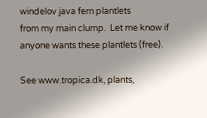windelov java fern plantlets
from my main clump.  Let me know if anyone wants these plantlets (free).

See www.tropica.dk, plants,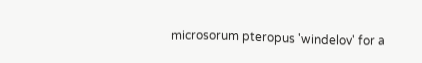microsorum pteropus 'windelov' for a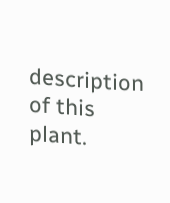description
of this plant.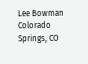Lee Bowman
Colorado Springs, CO